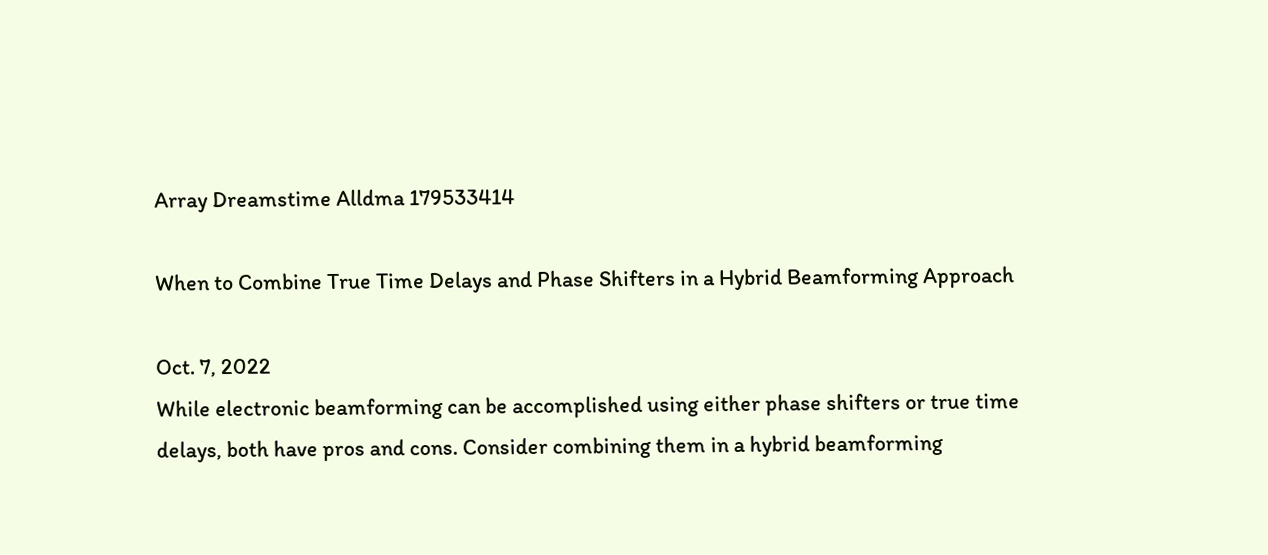Array Dreamstime Alldma 179533414

When to Combine True Time Delays and Phase Shifters in a Hybrid Beamforming Approach

Oct. 7, 2022
While electronic beamforming can be accomplished using either phase shifters or true time delays, both have pros and cons. Consider combining them in a hybrid beamforming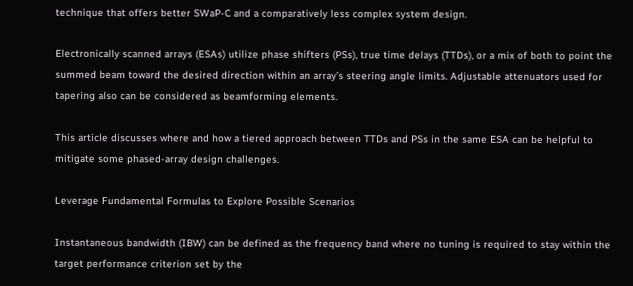technique that offers better SWaP-C and a comparatively less complex system design.

Electronically scanned arrays (ESAs) utilize phase shifters (PSs), true time delays (TTDs), or a mix of both to point the summed beam toward the desired direction within an array’s steering angle limits. Adjustable attenuators used for tapering also can be considered as beamforming elements.

This article discusses where and how a tiered approach between TTDs and PSs in the same ESA can be helpful to mitigate some phased-array design challenges.

Leverage Fundamental Formulas to Explore Possible Scenarios

Instantaneous bandwidth (IBW) can be defined as the frequency band where no tuning is required to stay within the target performance criterion set by the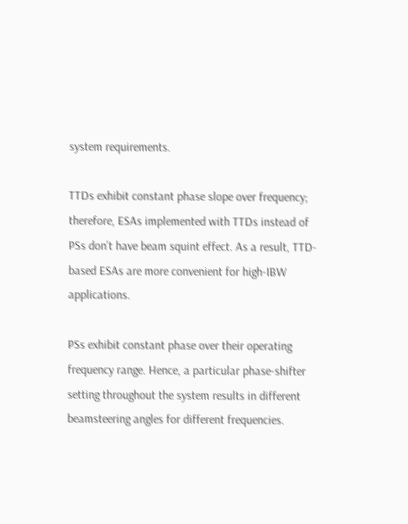system requirements.

TTDs exhibit constant phase slope over frequency; therefore, ESAs implemented with TTDs instead of PSs don’t have beam squint effect. As a result, TTD-based ESAs are more convenient for high-IBW applications.

PSs exhibit constant phase over their operating frequency range. Hence, a particular phase-shifter setting throughout the system results in different beamsteering angles for different frequencies.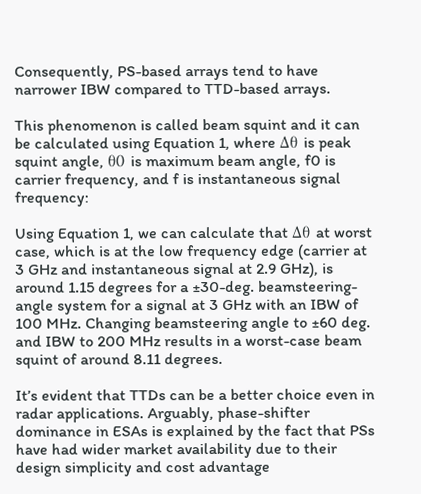Consequently, PS-based arrays tend to have narrower IBW compared to TTD-based arrays.

This phenomenon is called beam squint and it can be calculated using Equation 1, where Δθ is peak squint angle, θ0 is maximum beam angle, f0 is carrier frequency, and f is instantaneous signal frequency:

Using Equation 1, we can calculate that Δθ at worst case, which is at the low frequency edge (carrier at 3 GHz and instantaneous signal at 2.9 GHz), is around 1.15 degrees for a ±30-deg. beamsteering-angle system for a signal at 3 GHz with an IBW of 100 MHz. Changing beamsteering angle to ±60 deg. and IBW to 200 MHz results in a worst-case beam squint of around 8.11 degrees.

It’s evident that TTDs can be a better choice even in radar applications. Arguably, phase-shifter dominance in ESAs is explained by the fact that PSs have had wider market availability due to their design simplicity and cost advantage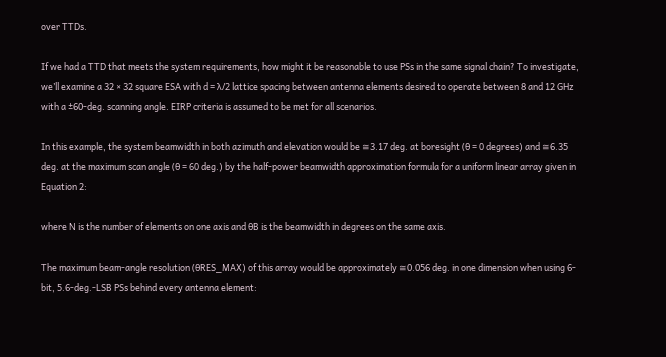over TTDs.

If we had a TTD that meets the system requirements, how might it be reasonable to use PSs in the same signal chain? To investigate, we’ll examine a 32 × 32 square ESA with d = λ/2 lattice spacing between antenna elements desired to operate between 8 and 12 GHz with a ±60-deg. scanning angle. EIRP criteria is assumed to be met for all scenarios.

In this example, the system beamwidth in both azimuth and elevation would be ≅3.17 deg. at boresight (θ = 0 degrees) and ≅6.35 deg. at the maximum scan angle (θ = 60 deg.) by the half-power beamwidth approximation formula for a uniform linear array given in Equation 2:

where N is the number of elements on one axis and θB is the beamwidth in degrees on the same axis.

The maximum beam-angle resolution (θRES_MAX) of this array would be approximately ≅0.056 deg. in one dimension when using 6-bit, 5.6-deg.-LSB PSs behind every antenna element: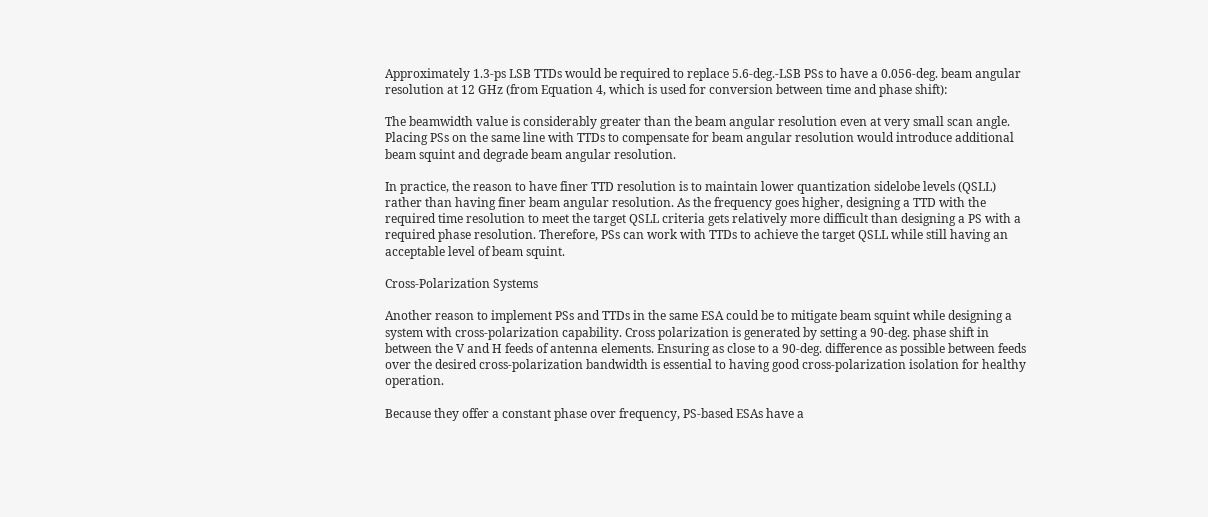Approximately 1.3-ps LSB TTDs would be required to replace 5.6-deg.-LSB PSs to have a 0.056-deg. beam angular resolution at 12 GHz (from Equation 4, which is used for conversion between time and phase shift):

The beamwidth value is considerably greater than the beam angular resolution even at very small scan angle. Placing PSs on the same line with TTDs to compensate for beam angular resolution would introduce additional beam squint and degrade beam angular resolution.

In practice, the reason to have finer TTD resolution is to maintain lower quantization sidelobe levels (QSLL) rather than having finer beam angular resolution. As the frequency goes higher, designing a TTD with the required time resolution to meet the target QSLL criteria gets relatively more difficult than designing a PS with a required phase resolution. Therefore, PSs can work with TTDs to achieve the target QSLL while still having an acceptable level of beam squint.

Cross-Polarization Systems

Another reason to implement PSs and TTDs in the same ESA could be to mitigate beam squint while designing a system with cross-polarization capability. Cross polarization is generated by setting a 90-deg. phase shift in between the V and H feeds of antenna elements. Ensuring as close to a 90-deg. difference as possible between feeds over the desired cross-polarization bandwidth is essential to having good cross-polarization isolation for healthy operation.

Because they offer a constant phase over frequency, PS-based ESAs have a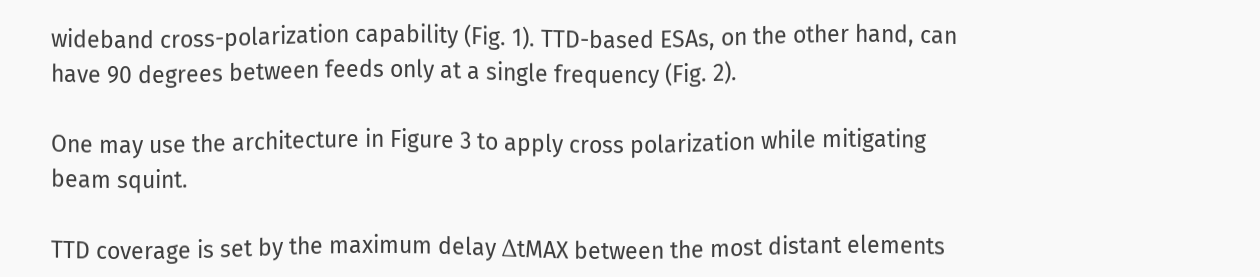wideband cross-polarization capability (Fig. 1). TTD-based ESAs, on the other hand, can have 90 degrees between feeds only at a single frequency (Fig. 2).

One may use the architecture in Figure 3 to apply cross polarization while mitigating beam squint.

TTD coverage is set by the maximum delay ΔtMAX between the most distant elements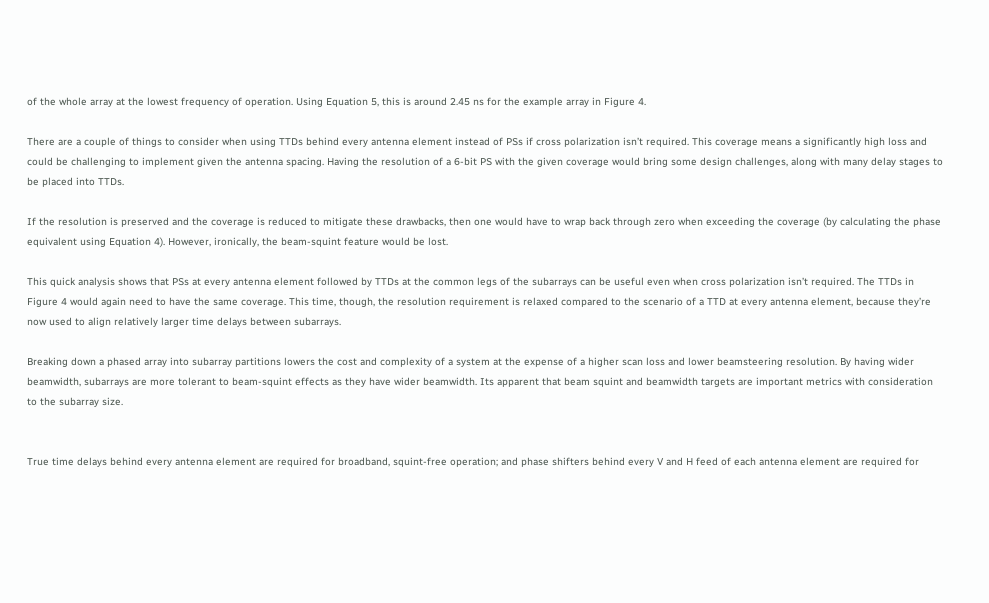of the whole array at the lowest frequency of operation. Using Equation 5, this is around 2.45 ns for the example array in Figure 4.

There are a couple of things to consider when using TTDs behind every antenna element instead of PSs if cross polarization isn’t required. This coverage means a significantly high loss and could be challenging to implement given the antenna spacing. Having the resolution of a 6-bit PS with the given coverage would bring some design challenges, along with many delay stages to be placed into TTDs.

If the resolution is preserved and the coverage is reduced to mitigate these drawbacks, then one would have to wrap back through zero when exceeding the coverage (by calculating the phase equivalent using Equation 4). However, ironically, the beam-squint feature would be lost.

This quick analysis shows that PSs at every antenna element followed by TTDs at the common legs of the subarrays can be useful even when cross polarization isn’t required. The TTDs in Figure 4 would again need to have the same coverage. This time, though, the resolution requirement is relaxed compared to the scenario of a TTD at every antenna element, because they’re now used to align relatively larger time delays between subarrays.

Breaking down a phased array into subarray partitions lowers the cost and complexity of a system at the expense of a higher scan loss and lower beamsteering resolution. By having wider beamwidth, subarrays are more tolerant to beam-squint effects as they have wider beamwidth. Its apparent that beam squint and beamwidth targets are important metrics with consideration to the subarray size.


True time delays behind every antenna element are required for broadband, squint-free operation; and phase shifters behind every V and H feed of each antenna element are required for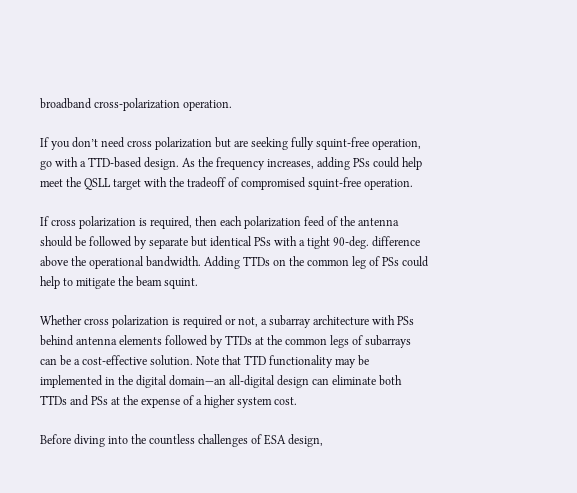broadband cross-polarization operation.

If you don’t need cross polarization but are seeking fully squint-free operation, go with a TTD-based design. As the frequency increases, adding PSs could help meet the QSLL target with the tradeoff of compromised squint-free operation.

If cross polarization is required, then each polarization feed of the antenna should be followed by separate but identical PSs with a tight 90-deg. difference above the operational bandwidth. Adding TTDs on the common leg of PSs could help to mitigate the beam squint.

Whether cross polarization is required or not, a subarray architecture with PSs behind antenna elements followed by TTDs at the common legs of subarrays can be a cost-effective solution. Note that TTD functionality may be implemented in the digital domain—an all-digital design can eliminate both TTDs and PSs at the expense of a higher system cost.

Before diving into the countless challenges of ESA design,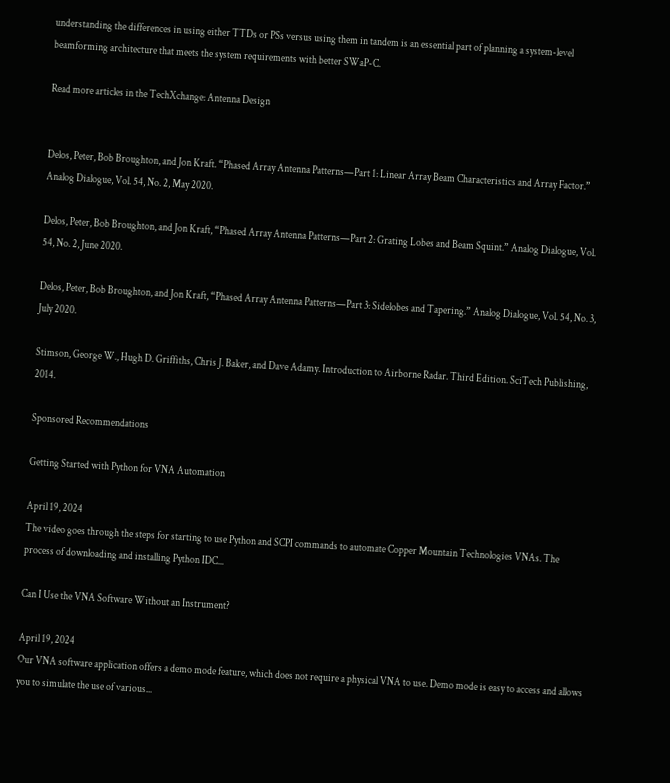understanding the differences in using either TTDs or PSs versus using them in tandem is an essential part of planning a system-level beamforming architecture that meets the system requirements with better SWaP-C.

Read more articles in the TechXchange: Antenna Design


Delos, Peter, Bob Broughton, and Jon Kraft. “Phased Array Antenna Patterns—Part 1: Linear Array Beam Characteristics and Array Factor.” Analog Dialogue, Vol. 54, No. 2, May 2020.

Delos, Peter, Bob Broughton, and Jon Kraft, “Phased Array Antenna Patterns—Part 2: Grating Lobes and Beam Squint.” Analog Dialogue, Vol. 54, No. 2, June 2020.

Delos, Peter, Bob Broughton, and Jon Kraft, “Phased Array Antenna Patterns—Part 3: Sidelobes and Tapering.” Analog Dialogue, Vol. 54, No. 3, July 2020.

Stimson, George W., Hugh D. Griffiths, Chris J. Baker, and Dave Adamy. Introduction to Airborne Radar. Third Edition. SciTech Publishing, 2014.

Sponsored Recommendations

Getting Started with Python for VNA Automation

April 19, 2024
The video goes through the steps for starting to use Python and SCPI commands to automate Copper Mountain Technologies VNAs. The process of downloading and installing Python IDC...

Can I Use the VNA Software Without an Instrument?

April 19, 2024
Our VNA software application offers a demo mode feature, which does not require a physical VNA to use. Demo mode is easy to access and allows you to simulate the use of various...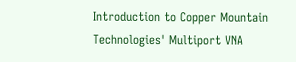Introduction to Copper Mountain Technologies' Multiport VNA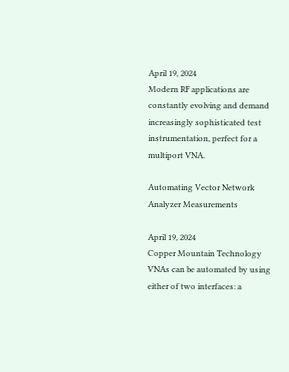April 19, 2024
Modern RF applications are constantly evolving and demand increasingly sophisticated test instrumentation, perfect for a multiport VNA.

Automating Vector Network Analyzer Measurements

April 19, 2024
Copper Mountain Technology VNAs can be automated by using either of two interfaces: a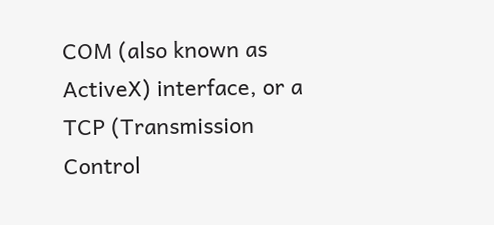COM (also known as ActiveX) interface, or a TCP (Transmission Control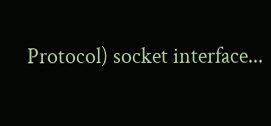Protocol) socket interface...